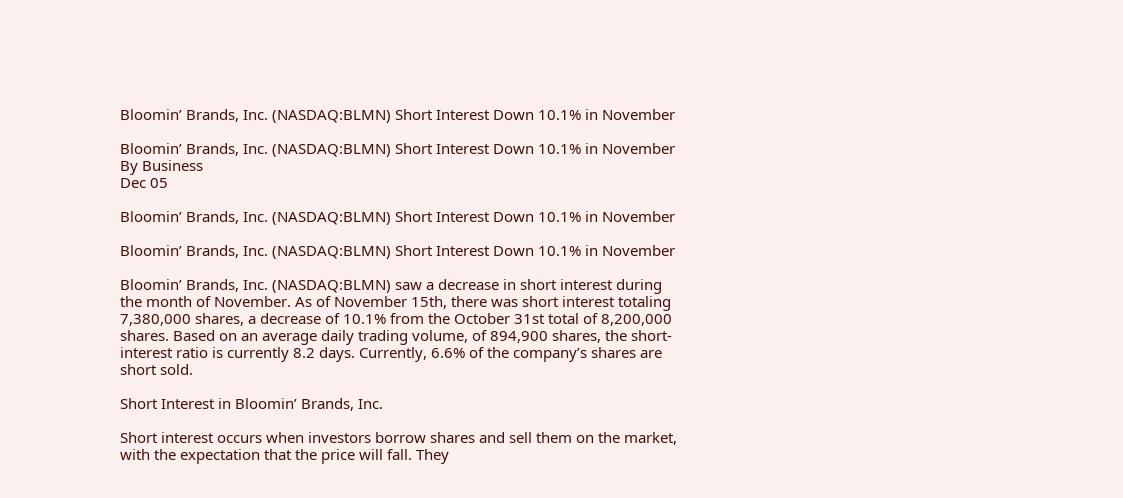Bloomin’ Brands, Inc. (NASDAQ:BLMN) Short Interest Down 10.1% in November

Bloomin’ Brands, Inc. (NASDAQ:BLMN) Short Interest Down 10.1% in November
By Business
Dec 05

Bloomin’ Brands, Inc. (NASDAQ:BLMN) Short Interest Down 10.1% in November

Bloomin’ Brands, Inc. (NASDAQ:BLMN) Short Interest Down 10.1% in November

Bloomin’ Brands, Inc. (NASDAQ:BLMN) saw a decrease in short interest during the month of November. As of November 15th, there was short interest totaling 7,380,000 shares, a decrease of 10.1% from the October 31st total of 8,200,000 shares. Based on an average daily trading volume, of 894,900 shares, the short-interest ratio is currently 8.2 days. Currently, 6.6% of the company’s shares are short sold.

Short Interest in Bloomin’ Brands, Inc.

Short interest occurs when investors borrow shares and sell them on the market, with the expectation that the price will fall. They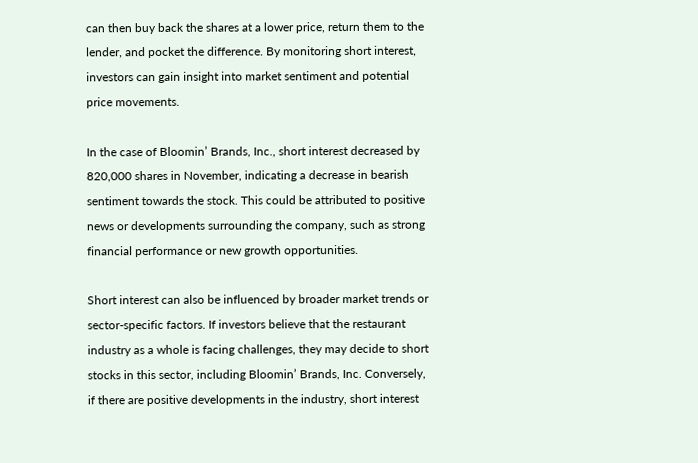can then buy back the shares at a lower price, return them to the lender, and pocket the difference. By monitoring short interest, investors can gain insight into market sentiment and potential price movements.

In the case of Bloomin’ Brands, Inc., short interest decreased by 820,000 shares in November, indicating a decrease in bearish sentiment towards the stock. This could be attributed to positive news or developments surrounding the company, such as strong financial performance or new growth opportunities.

Short interest can also be influenced by broader market trends or sector-specific factors. If investors believe that the restaurant industry as a whole is facing challenges, they may decide to short stocks in this sector, including Bloomin’ Brands, Inc. Conversely, if there are positive developments in the industry, short interest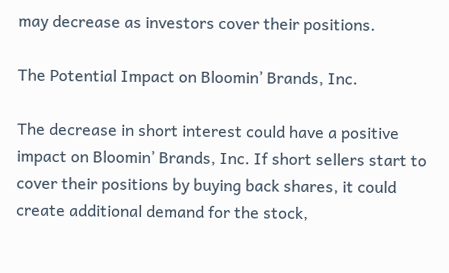may decrease as investors cover their positions.

The Potential Impact on Bloomin’ Brands, Inc.

The decrease in short interest could have a positive impact on Bloomin’ Brands, Inc. If short sellers start to cover their positions by buying back shares, it could create additional demand for the stock,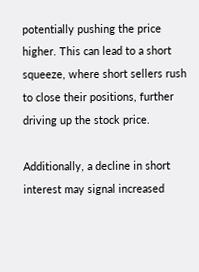potentially pushing the price higher. This can lead to a short squeeze, where short sellers rush to close their positions, further driving up the stock price.

Additionally, a decline in short interest may signal increased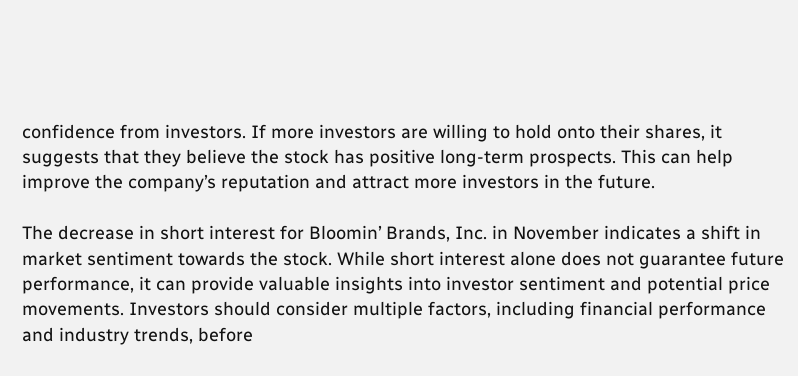confidence from investors. If more investors are willing to hold onto their shares, it suggests that they believe the stock has positive long-term prospects. This can help improve the company’s reputation and attract more investors in the future.

The decrease in short interest for Bloomin’ Brands, Inc. in November indicates a shift in market sentiment towards the stock. While short interest alone does not guarantee future performance, it can provide valuable insights into investor sentiment and potential price movements. Investors should consider multiple factors, including financial performance and industry trends, before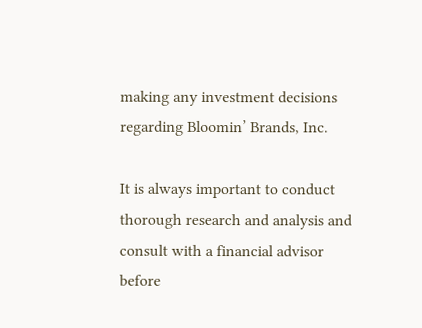making any investment decisions regarding Bloomin’ Brands, Inc.

It is always important to conduct thorough research and analysis and consult with a financial advisor before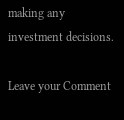making any investment decisions.

Leave your Comment